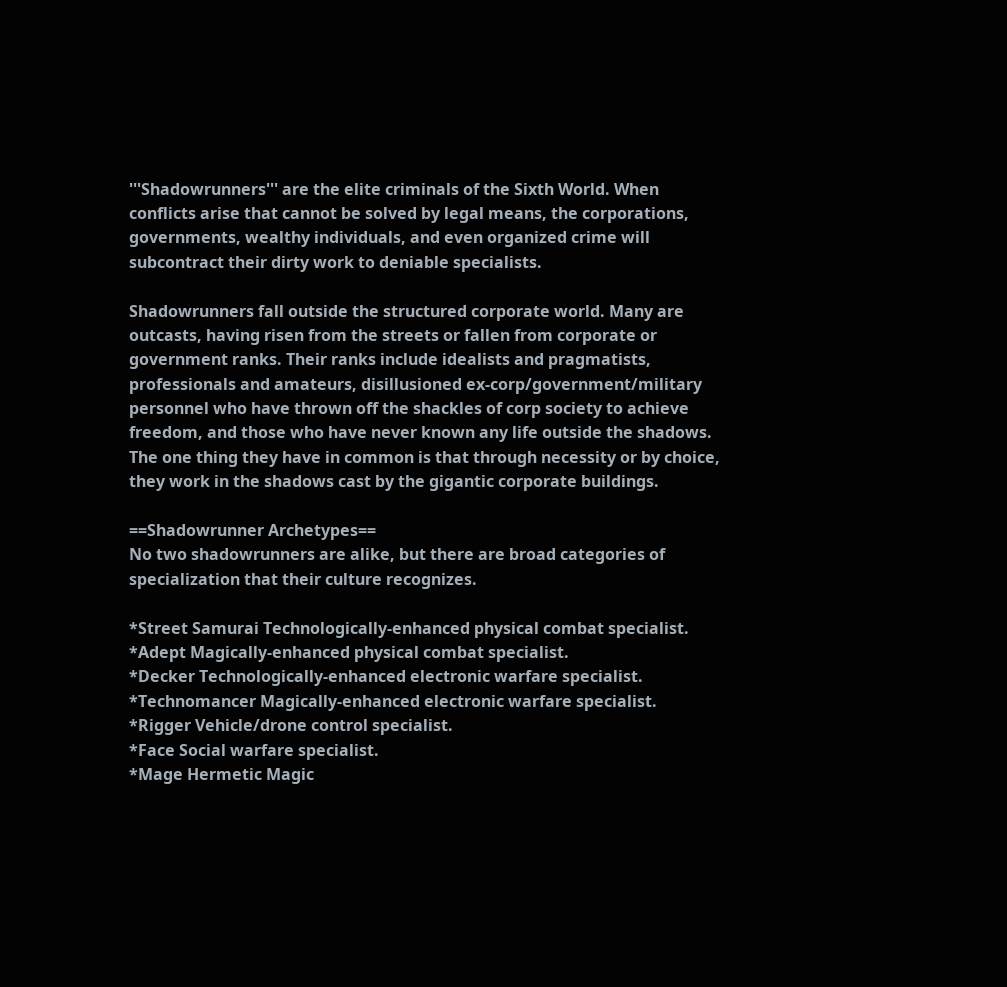'''Shadowrunners''' are the elite criminals of the Sixth World. When conflicts arise that cannot be solved by legal means, the corporations, governments, wealthy individuals, and even organized crime will subcontract their dirty work to deniable specialists.

Shadowrunners fall outside the structured corporate world. Many are outcasts, having risen from the streets or fallen from corporate or government ranks. Their ranks include idealists and pragmatists, professionals and amateurs, disillusioned ex-corp/government/military personnel who have thrown off the shackles of corp society to achieve freedom, and those who have never known any life outside the shadows. The one thing they have in common is that through necessity or by choice, they work in the shadows cast by the gigantic corporate buildings.

==Shadowrunner Archetypes==
No two shadowrunners are alike, but there are broad categories of specialization that their culture recognizes.

*Street Samurai Technologically-enhanced physical combat specialist.
*Adept Magically-enhanced physical combat specialist.
*Decker Technologically-enhanced electronic warfare specialist.
*Technomancer Magically-enhanced electronic warfare specialist.
*Rigger Vehicle/drone control specialist.
*Face Social warfare specialist.
*Mage Hermetic Magic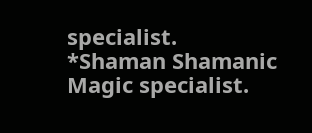specialist.
*Shaman Shamanic Magic specialist.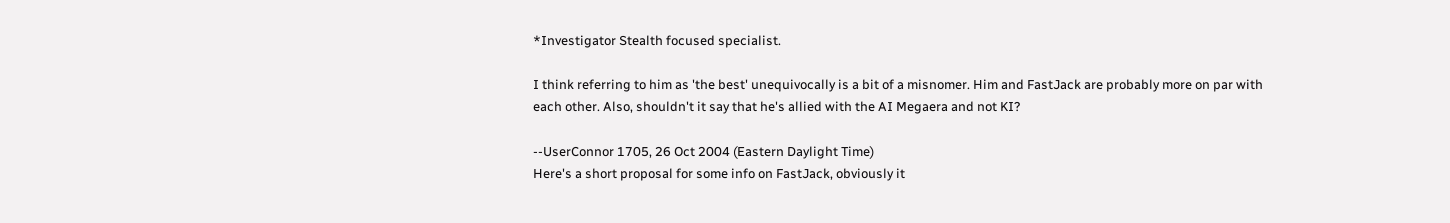*Investigator Stealth focused specialist.

I think referring to him as 'the best' unequivocally is a bit of a misnomer. Him and FastJack are probably more on par with each other. Also, shouldn't it say that he's allied with the AI Megaera and not KI?

--UserConnor 1705, 26 Oct 2004 (Eastern Daylight Time)
Here's a short proposal for some info on FastJack, obviously it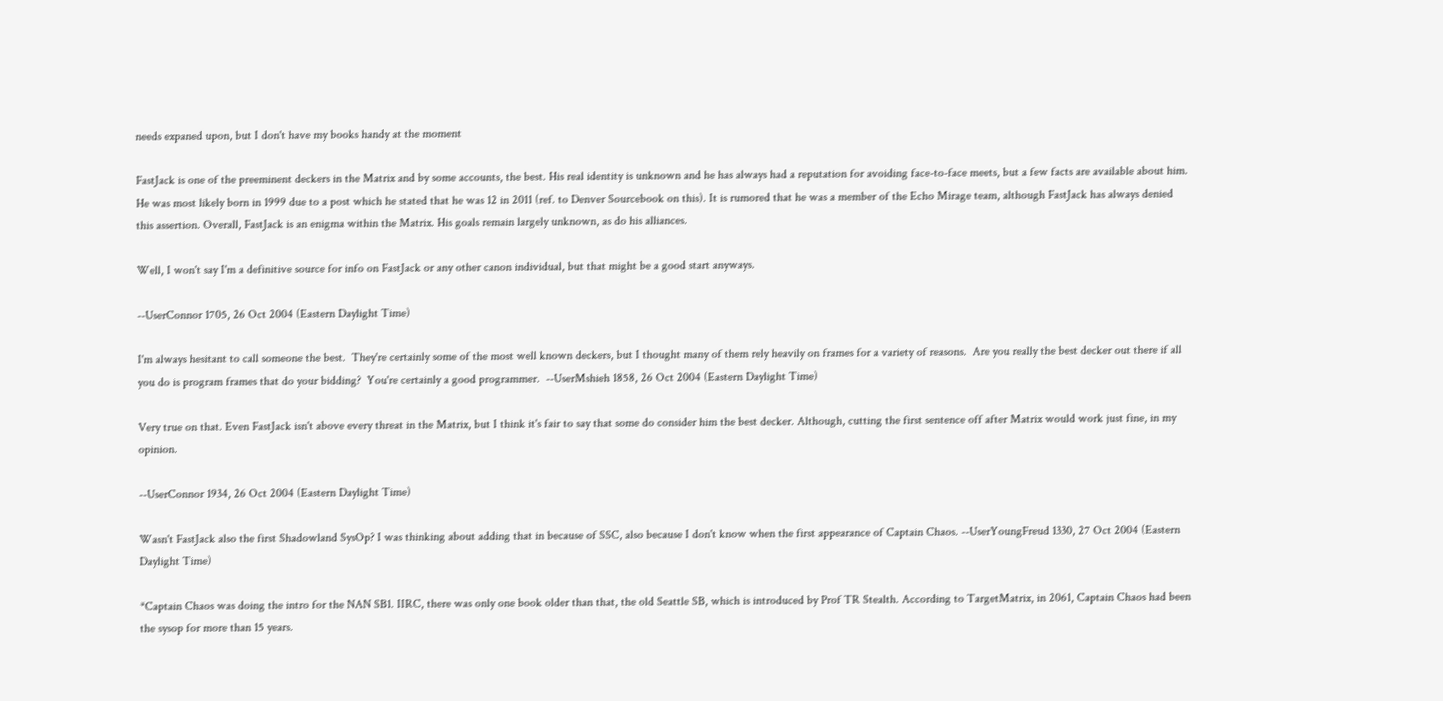needs expaned upon, but I don't have my books handy at the moment

FastJack is one of the preeminent deckers in the Matrix and by some accounts, the best. His real identity is unknown and he has always had a reputation for avoiding face-to-face meets, but a few facts are available about him. He was most likely born in 1999 due to a post which he stated that he was 12 in 2011 (ref. to Denver Sourcebook on this). It is rumored that he was a member of the Echo Mirage team, although FastJack has always denied this assertion. Overall, FastJack is an enigma within the Matrix. His goals remain largely unknown, as do his alliances.

Well, I won't say I'm a definitive source for info on FastJack or any other canon individual, but that might be a good start anyways.

--UserConnor 1705, 26 Oct 2004 (Eastern Daylight Time)

I'm always hesitant to call someone the best.  They're certainly some of the most well known deckers, but I thought many of them rely heavily on frames for a variety of reasons.  Are you really the best decker out there if all you do is program frames that do your bidding?  You're certainly a good programmer.  --UserMshieh 1858, 26 Oct 2004 (Eastern Daylight Time)

Very true on that. Even FastJack isn't above every threat in the Matrix, but I think it's fair to say that some do consider him the best decker. Although, cutting the first sentence off after Matrix would work just fine, in my opinion.

--UserConnor 1934, 26 Oct 2004 (Eastern Daylight Time)

Wasn't FastJack also the first Shadowland SysOp? I was thinking about adding that in because of SSC, also because I don't know when the first appearance of Captain Chaos. --UserYoungFreud 1330, 27 Oct 2004 (Eastern Daylight Time)

*Captain Chaos was doing the intro for the NAN SB1. IIRC, there was only one book older than that, the old Seattle SB, which is introduced by Prof TR Stealth. According to TargetMatrix, in 2061, Captain Chaos had been the sysop for more than 15 years.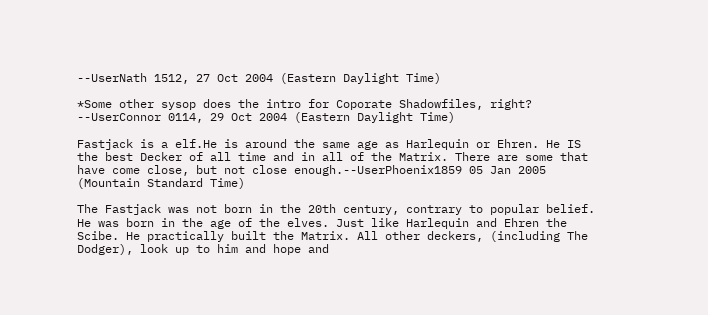--UserNath 1512, 27 Oct 2004 (Eastern Daylight Time)

*Some other sysop does the intro for Coporate Shadowfiles, right? --UserConnor 0114, 29 Oct 2004 (Eastern Daylight Time)

Fastjack is a elf.He is around the same age as Harlequin or Ehren. He IS the best Decker of all time and in all of the Matrix. There are some that have come close, but not close enough.--UserPhoenix1859 05 Jan 2005
(Mountain Standard Time)

The Fastjack was not born in the 20th century, contrary to popular belief. He was born in the age of the elves. Just like Harlequin and Ehren the Scibe. He practically built the Matrix. All other deckers, (including The Dodger), look up to him and hope and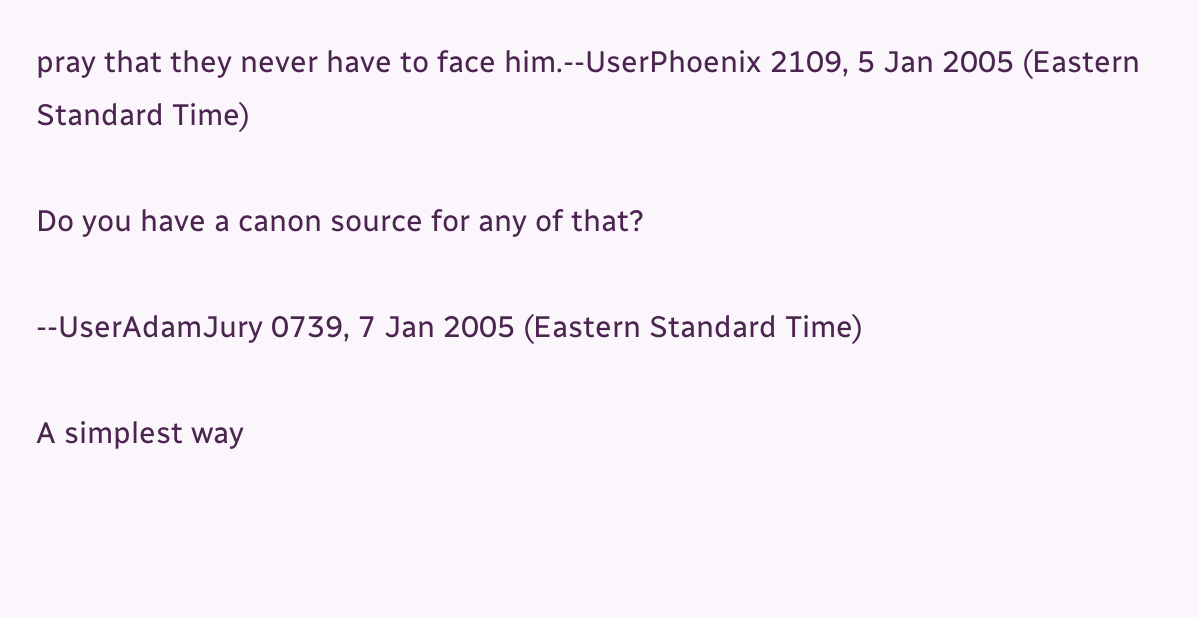pray that they never have to face him.--UserPhoenix 2109, 5 Jan 2005 (Eastern Standard Time)

Do you have a canon source for any of that?

--UserAdamJury 0739, 7 Jan 2005 (Eastern Standard Time)

A simplest way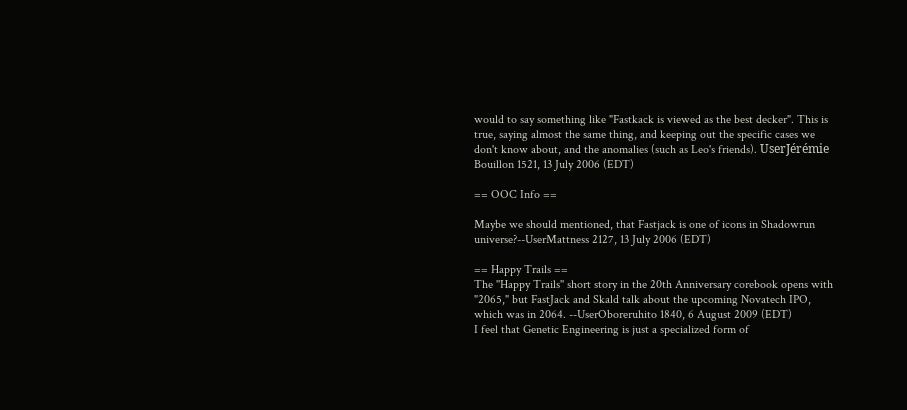would to say something like "Fastkack is viewed as the best decker". This is true, saying almost the same thing, and keeping out the specific cases we don't know about, and the anomalies (such as Leo's friends). UserJérémie Bouillon 1521, 13 July 2006 (EDT)

== OOC Info ==

Maybe we should mentioned, that Fastjack is one of icons in Shadowrun universe?--UserMattness 2127, 13 July 2006 (EDT)

== Happy Trails ==
The ''Happy Trails'' short story in the 20th Anniversary corebook opens with "2065," but FastJack and Skald talk about the upcoming Novatech IPO, which was in 2064. --UserOboreruhito 1840, 6 August 2009 (EDT)
I feel that Genetic Engineering is just a specialized form of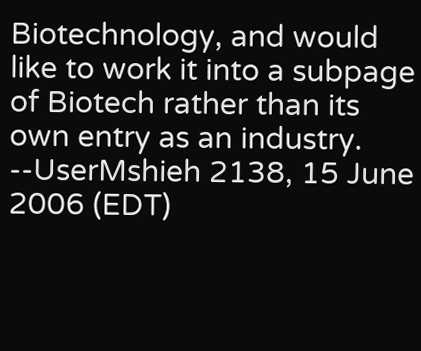Biotechnology, and would like to work it into a subpage of Biotech rather than its own entry as an industry.  --UserMshieh 2138, 15 June 2006 (EDT)